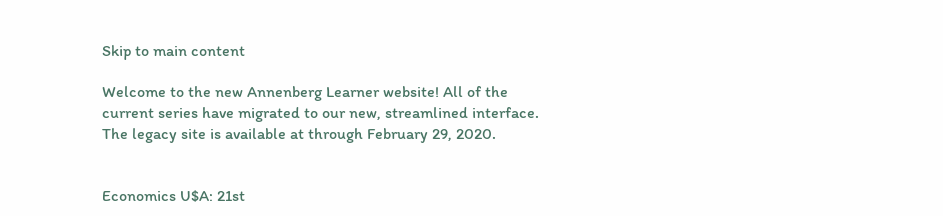Skip to main content

Welcome to the new Annenberg Learner website! All of the current series have migrated to our new, streamlined interface. The legacy site is available at through February 29, 2020.


Economics U$A: 21st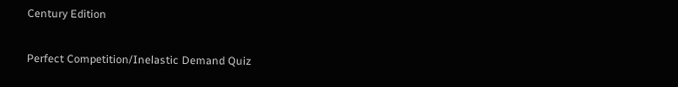Century Edition

Perfect Competition/Inelastic Demand Quiz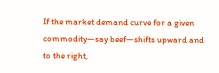If the market demand curve for a given commodity—say beef—shifts upward and to the right,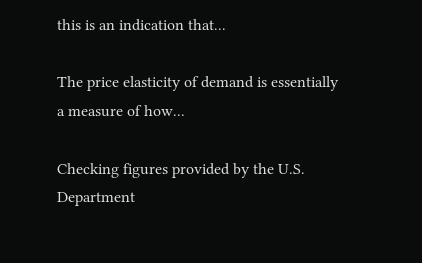this is an indication that...

The price elasticity of demand is essentially a measure of how...

Checking figures provided by the U.S. Department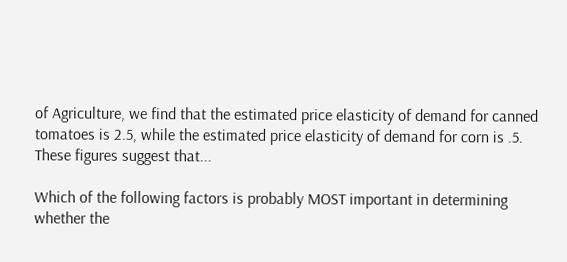of Agriculture, we find that the estimated price elasticity of demand for canned tomatoes is 2.5, while the estimated price elasticity of demand for corn is .5. These figures suggest that...

Which of the following factors is probably MOST important in determining whether the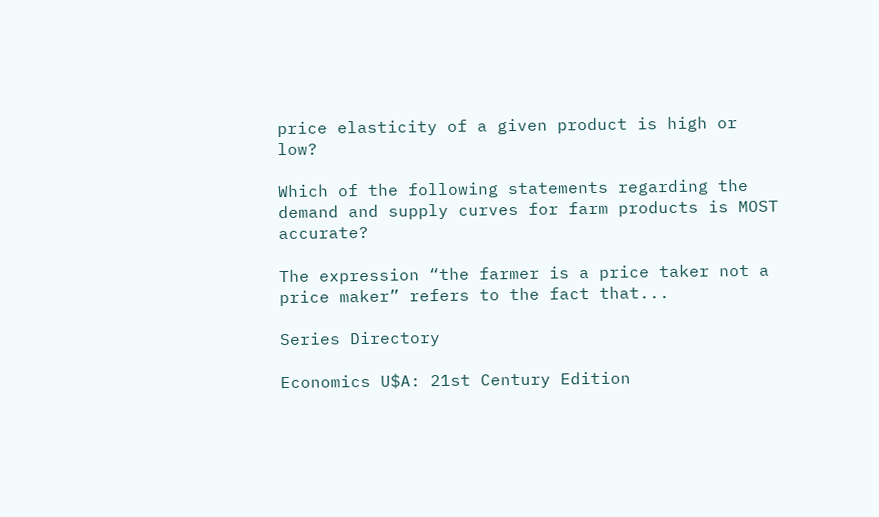price elasticity of a given product is high or low?

Which of the following statements regarding the demand and supply curves for farm products is MOST accurate?

The expression “the farmer is a price taker not a price maker” refers to the fact that...

Series Directory

Economics U$A: 21st Century Edition